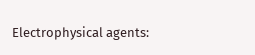Electrophysical agents: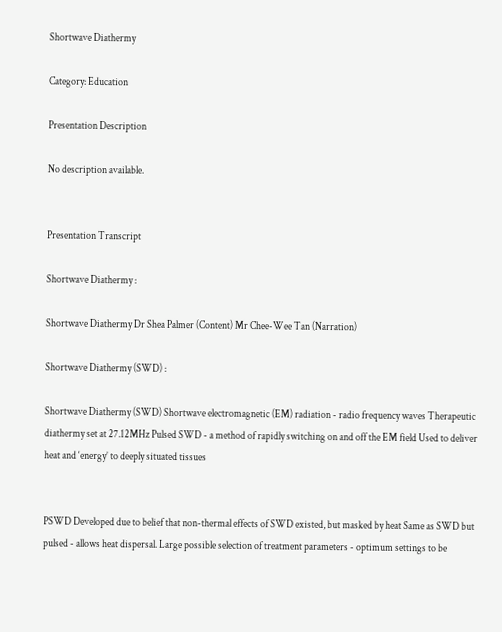Shortwave Diathermy

Category: Education

Presentation Description

No description available.


Presentation Transcript

Shortwave Diathermy :

Shortwave Diathermy Dr Shea Palmer (Content) Mr Chee-Wee Tan (Narration)

Shortwave Diathermy (SWD) :

Shortwave Diathermy (SWD) Shortwave electromagnetic (EM) radiation - radio frequency waves Therapeutic diathermy set at 27.12MHz Pulsed SWD - a method of rapidly switching on and off the EM field Used to deliver heat and ‘energy’ to deeply situated tissues


PSWD Developed due to belief that non-thermal effects of SWD existed, but masked by heat Same as SWD but pulsed - allows heat dispersal. Large possible selection of treatment parameters - optimum settings to be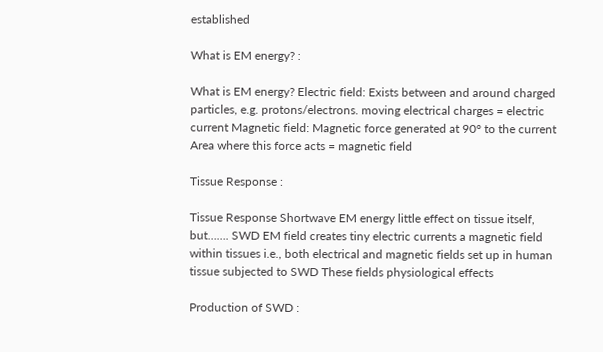established

What is EM energy? :

What is EM energy? Electric field: Exists between and around charged particles, e.g. protons/electrons. moving electrical charges = electric current Magnetic field: Magnetic force generated at 90° to the current Area where this force acts = magnetic field

Tissue Response :

Tissue Response Shortwave EM energy little effect on tissue itself, but……. SWD EM field creates tiny electric currents a magnetic field within tissues i.e., both electrical and magnetic fields set up in human tissue subjected to SWD These fields physiological effects

Production of SWD :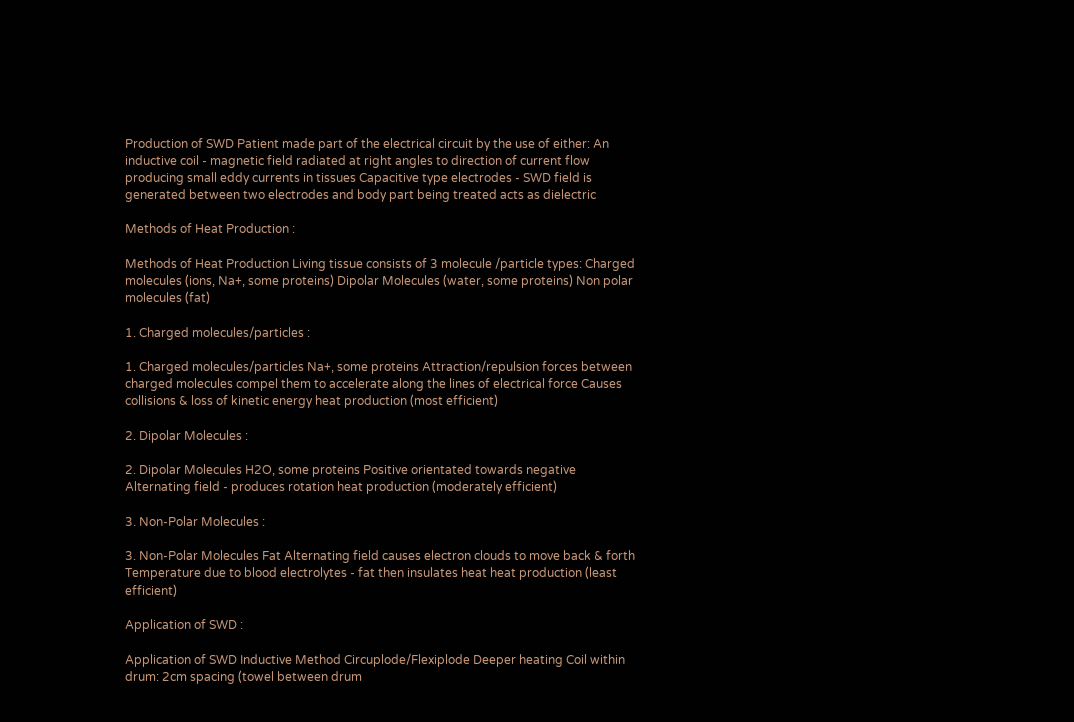Production of SWD Patient made part of the electrical circuit by the use of either: An inductive coil - magnetic field radiated at right angles to direction of current flow producing small eddy currents in tissues Capacitive type electrodes - SWD field is generated between two electrodes and body part being treated acts as dielectric

Methods of Heat Production :

Methods of Heat Production Living tissue consists of 3 molecule /particle types: Charged molecules (ions, Na+, some proteins) Dipolar Molecules (water, some proteins) Non polar molecules (fat)

1. Charged molecules/particles :

1. Charged molecules/particles Na+, some proteins Attraction/repulsion forces between charged molecules compel them to accelerate along the lines of electrical force Causes collisions & loss of kinetic energy heat production (most efficient)

2. Dipolar Molecules :

2. Dipolar Molecules H2O, some proteins Positive orientated towards negative Alternating field - produces rotation heat production (moderately efficient)

3. Non-Polar Molecules :

3. Non-Polar Molecules Fat Alternating field causes electron clouds to move back & forth Temperature due to blood electrolytes - fat then insulates heat heat production (least efficient)

Application of SWD :

Application of SWD Inductive Method Circuplode/Flexiplode Deeper heating Coil within drum: 2cm spacing (towel between drum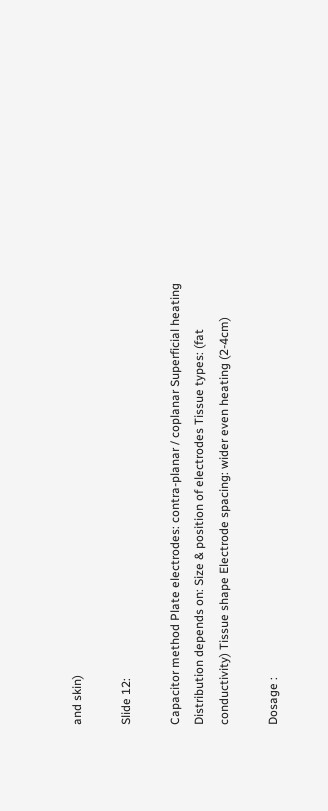and skin)

Slide 12:

Capacitor method Plate electrodes: contra-planar / coplanar Superficial heating Distribution depends on: Size & position of electrodes Tissue types: (fat conductivity) Tissue shape Electrode spacing: wider even heating (2-4cm)

Dosage :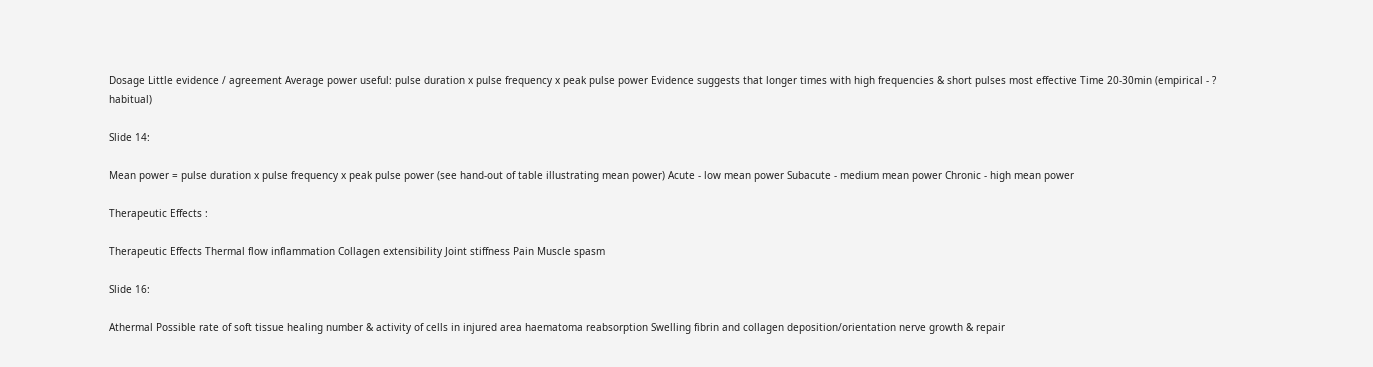Dosage Little evidence / agreement Average power useful: pulse duration x pulse frequency x peak pulse power Evidence suggests that longer times with high frequencies & short pulses most effective Time 20-30min (empirical - ? habitual)

Slide 14:

Mean power = pulse duration x pulse frequency x peak pulse power (see hand-out of table illustrating mean power) Acute - low mean power Subacute - medium mean power Chronic - high mean power

Therapeutic Effects :

Therapeutic Effects Thermal flow inflammation Collagen extensibility Joint stiffness Pain Muscle spasm

Slide 16:

Athermal Possible rate of soft tissue healing number & activity of cells in injured area haematoma reabsorption Swelling fibrin and collagen deposition/orientation nerve growth & repair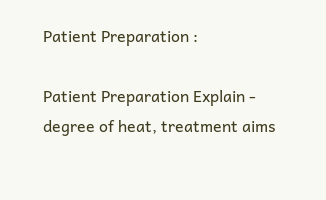Patient Preparation :

Patient Preparation Explain - degree of heat, treatment aims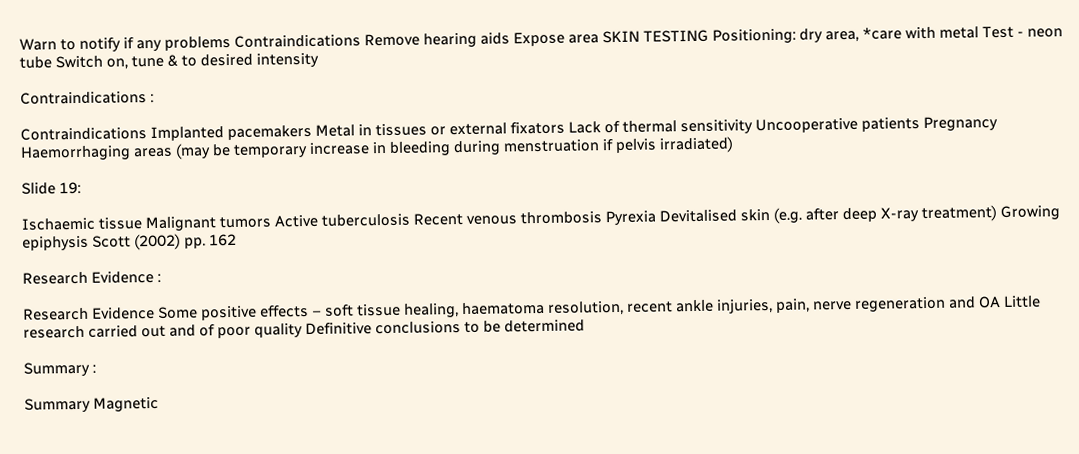Warn to notify if any problems Contraindications Remove hearing aids Expose area SKIN TESTING Positioning: dry area, *care with metal Test - neon tube Switch on, tune & to desired intensity

Contraindications :

Contraindications Implanted pacemakers Metal in tissues or external fixators Lack of thermal sensitivity Uncooperative patients Pregnancy Haemorrhaging areas (may be temporary increase in bleeding during menstruation if pelvis irradiated)

Slide 19:

Ischaemic tissue Malignant tumors Active tuberculosis Recent venous thrombosis Pyrexia Devitalised skin (e.g. after deep X-ray treatment) Growing epiphysis Scott (2002) pp. 162

Research Evidence :

Research Evidence Some positive effects – soft tissue healing, haematoma resolution, recent ankle injuries, pain, nerve regeneration and OA Little research carried out and of poor quality Definitive conclusions to be determined

Summary :

Summary Magnetic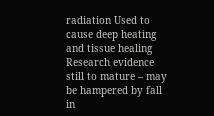radiation Used to cause deep heating and tissue healing Research evidence still to mature – may be hampered by fall in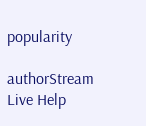popularity

authorStream Live Help